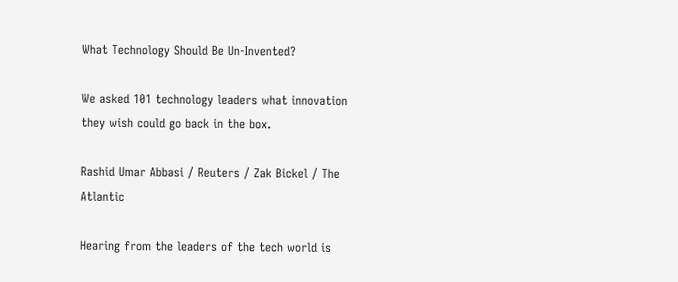What Technology Should Be Un-Invented?

We asked 101 technology leaders what innovation they wish could go back in the box.

Rashid Umar Abbasi / Reuters / Zak Bickel / The Atlantic

Hearing from the leaders of the tech world is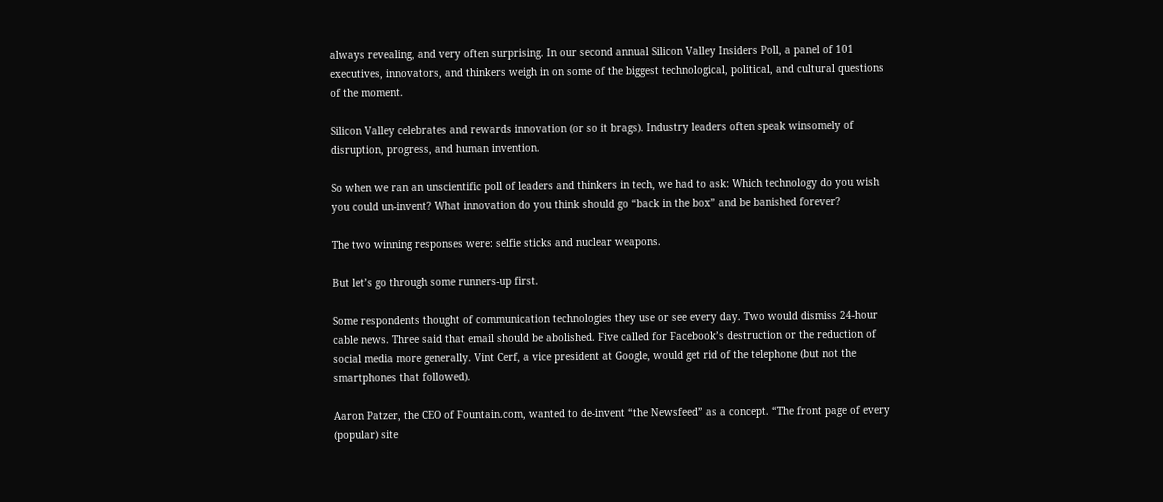always revealing, and very often surprising. In our second annual Silicon Valley Insiders Poll, a panel of 101 executives, innovators, and thinkers weigh in on some of the biggest technological, political, and cultural questions of the moment.

Silicon Valley celebrates and rewards innovation (or so it brags). Industry leaders often speak winsomely of disruption, progress, and human invention.

So when we ran an unscientific poll of leaders and thinkers in tech, we had to ask: Which technology do you wish you could un-invent? What innovation do you think should go “back in the box” and be banished forever?

The two winning responses were: selfie sticks and nuclear weapons.

But let’s go through some runners-up first.

Some respondents thought of communication technologies they use or see every day. Two would dismiss 24-hour cable news. Three said that email should be abolished. Five called for Facebook’s destruction or the reduction of social media more generally. Vint Cerf, a vice president at Google, would get rid of the telephone (but not the smartphones that followed).

Aaron Patzer, the CEO of Fountain.com, wanted to de-invent “the Newsfeed” as a concept. “The front page of every (popular) site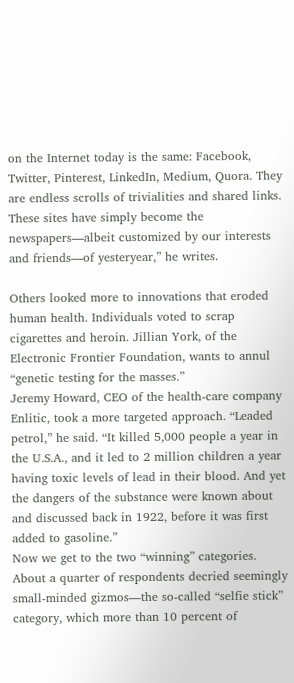on the Internet today is the same: Facebook, Twitter, Pinterest, LinkedIn, Medium, Quora. They are endless scrolls of trivialities and shared links. These sites have simply become the newspapers—albeit customized by our interests and friends—of yesteryear,” he writes.

Others looked more to innovations that eroded human health. Individuals voted to scrap cigarettes and heroin. Jillian York, of the Electronic Frontier Foundation, wants to annul “genetic testing for the masses.”
Jeremy Howard, CEO of the health-care company Enlitic, took a more targeted approach. “Leaded petrol,” he said. “It killed 5,000 people a year in the U.S.A., and it led to 2 million children a year having toxic levels of lead in their blood. And yet the dangers of the substance were known about and discussed back in 1922, before it was first added to gasoline.”
Now we get to the two “winning” categories.
About a quarter of respondents decried seemingly small-minded gizmos—the so-called “selfie stick” category, which more than 10 percent of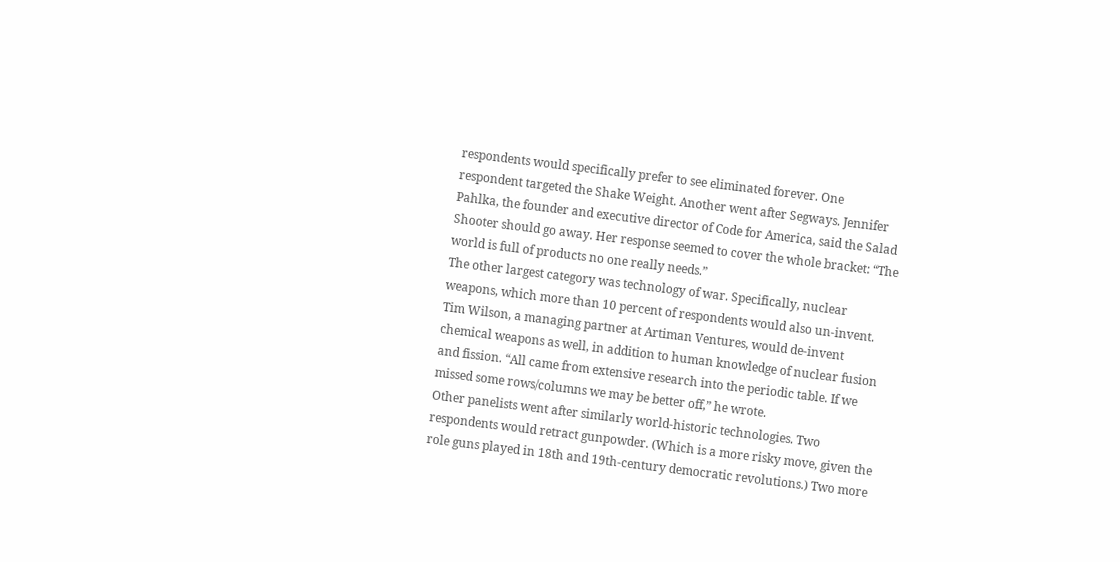respondents would specifically prefer to see eliminated forever. One respondent targeted the Shake Weight. Another went after Segways. Jennifer Pahlka, the founder and executive director of Code for America, said the Salad Shooter should go away. Her response seemed to cover the whole bracket: “The world is full of products no one really needs.”
The other largest category was technology of war. Specifically, nuclear weapons, which more than 10 percent of respondents would also un-invent.
Tim Wilson, a managing partner at Artiman Ventures, would de-invent chemical weapons as well, in addition to human knowledge of nuclear fusion and fission. “All came from extensive research into the periodic table. If we missed some rows/columns we may be better off,” he wrote.
Other panelists went after similarly world-historic technologies. Two respondents would retract gunpowder. (Which is a more risky move, given the role guns played in 18th and 19th-century democratic revolutions.) Two more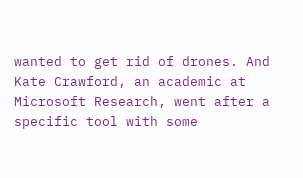wanted to get rid of drones. And Kate Crawford, an academic at Microsoft Research, went after a specific tool with some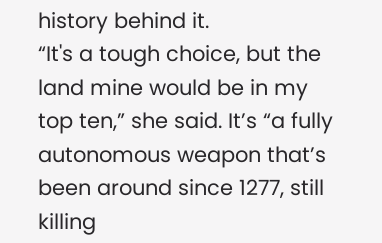history behind it.
“It's a tough choice, but the land mine would be in my top ten,” she said. It’s “a fully autonomous weapon that’s been around since 1277, still killing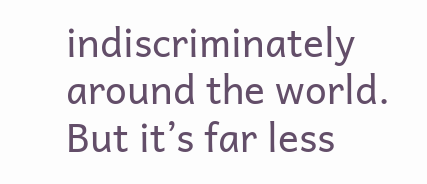indiscriminately around the world. But it’s far less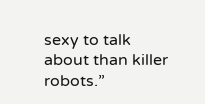sexy to talk about than killer robots.”